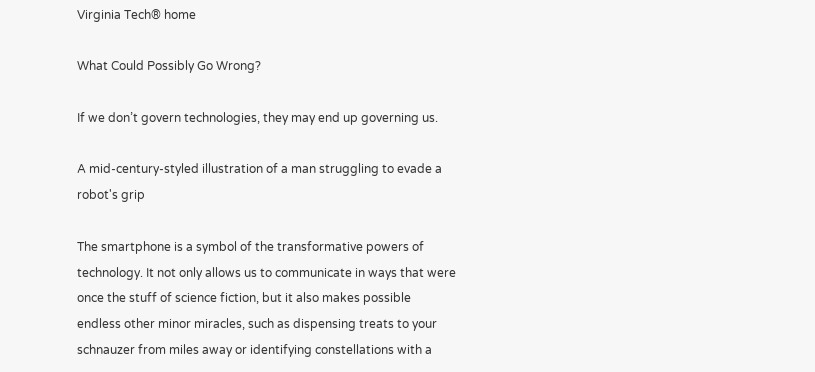Virginia Tech® home

What Could Possibly Go Wrong?

If we don’t govern technologies, they may end up governing us.

A mid-century-styled illustration of a man struggling to evade a robot's grip

The smartphone is a symbol of the transformative powers of technology. It not only allows us to communicate in ways that were once the stuff of science fiction, but it also makes possible endless other minor miracles, such as dispensing treats to your schnauzer from miles away or identifying constellations with a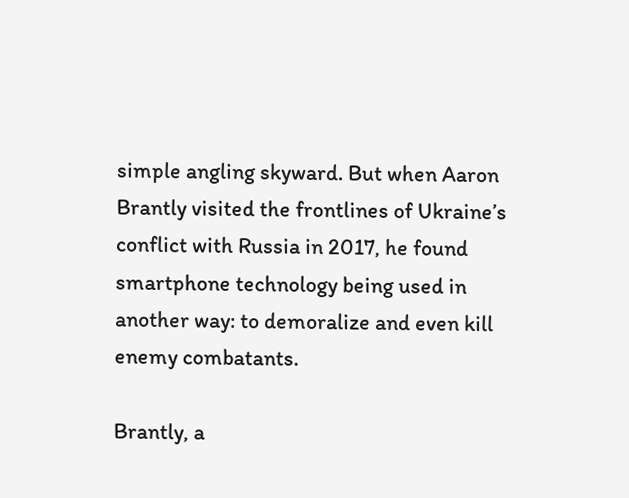simple angling skyward. But when Aaron Brantly visited the frontlines of Ukraine’s conflict with Russia in 2017, he found smartphone technology being used in another way: to demoralize and even kill enemy combatants.

Brantly, a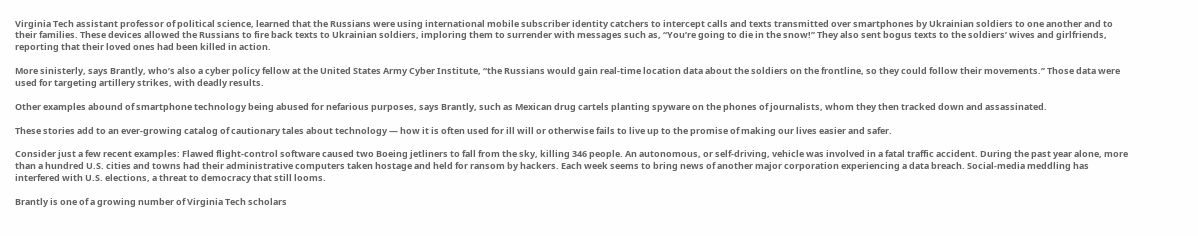Virginia Tech assistant professor of political science, learned that the Russians were using international mobile subscriber identity catchers to intercept calls and texts transmitted over smartphones by Ukrainian soldiers to one another and to their families. These devices allowed the Russians to fire back texts to Ukrainian soldiers, imploring them to surrender with messages such as, “You’re going to die in the snow!” They also sent bogus texts to the soldiers’ wives and girlfriends, reporting that their loved ones had been killed in action.

More sinisterly, says Brantly, who’s also a cyber policy fellow at the United States Army Cyber Institute, “the Russians would gain real-time location data about the soldiers on the frontline, so they could follow their movements.” Those data were used for targeting artillery strikes, with deadly results.

Other examples abound of smartphone technology being abused for nefarious purposes, says Brantly, such as Mexican drug cartels planting spyware on the phones of journalists, whom they then tracked down and assassinated.

These stories add to an ever-growing catalog of cautionary tales about technology — how it is often used for ill will or otherwise fails to live up to the promise of making our lives easier and safer.

Consider just a few recent examples: Flawed flight-control software caused two Boeing jetliners to fall from the sky, killing 346 people. An autonomous, or self-driving, vehicle was involved in a fatal traffic accident. During the past year alone, more than a hundred U.S. cities and towns had their administrative computers taken hostage and held for ransom by hackers. Each week seems to bring news of another major corporation experiencing a data breach. Social-media meddling has interfered with U.S. elections, a threat to democracy that still looms.

Brantly is one of a growing number of Virginia Tech scholars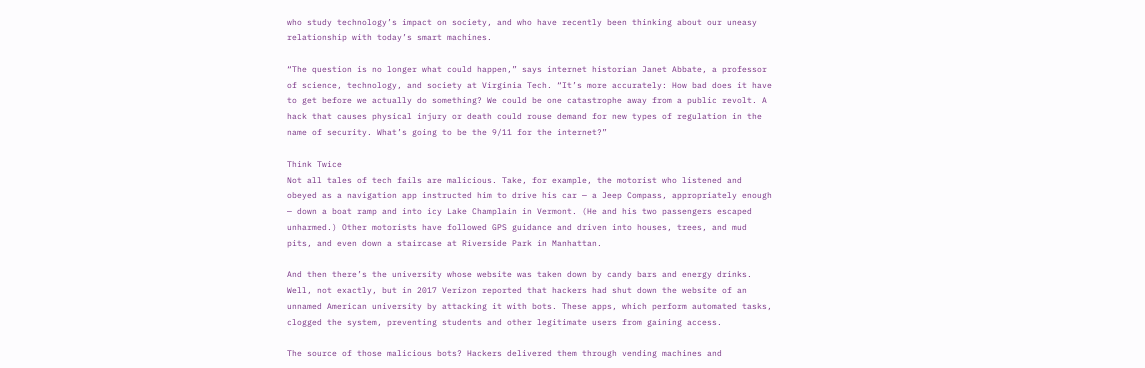who study technology’s impact on society, and who have recently been thinking about our uneasy relationship with today’s smart machines.

“The question is no longer what could happen,” says internet historian Janet Abbate, a professor of science, technology, and society at Virginia Tech. “It’s more accurately: How bad does it have to get before we actually do something? We could be one catastrophe away from a public revolt. A hack that causes physical injury or death could rouse demand for new types of regulation in the name of security. What’s going to be the 9/11 for the internet?”

Think Twice
Not all tales of tech fails are malicious. Take, for example, the motorist who listened and obeyed as a navigation app instructed him to drive his car — a Jeep Compass, appropriately enough — down a boat ramp and into icy Lake Champlain in Vermont. (He and his two passengers escaped unharmed.) Other motorists have followed GPS guidance and driven into houses, trees, and mud pits, and even down a staircase at Riverside Park in Manhattan.

And then there’s the university whose website was taken down by candy bars and energy drinks. Well, not exactly, but in 2017 Verizon reported that hackers had shut down the website of an unnamed American university by attacking it with bots. These apps, which perform automated tasks, clogged the system, preventing students and other legitimate users from gaining access.

The source of those malicious bots? Hackers delivered them through vending machines and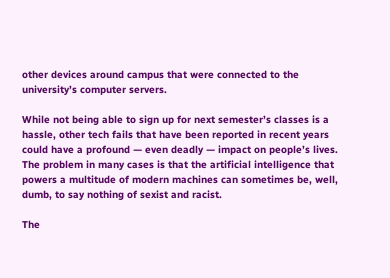other devices around campus that were connected to the university’s computer servers.

While not being able to sign up for next semester’s classes is a hassle, other tech fails that have been reported in recent years could have a profound — even deadly — impact on people’s lives. The problem in many cases is that the artificial intelligence that powers a multitude of modern machines can sometimes be, well, dumb, to say nothing of sexist and racist.

The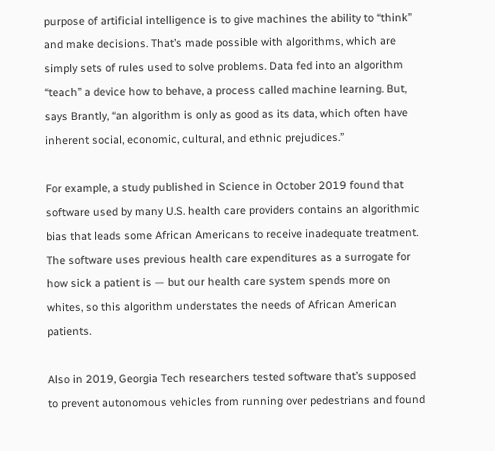purpose of artificial intelligence is to give machines the ability to “think” and make decisions. That’s made possible with algorithms, which are simply sets of rules used to solve problems. Data fed into an algorithm “teach” a device how to behave, a process called machine learning. But, says Brantly, “an algorithm is only as good as its data, which often have inherent social, economic, cultural, and ethnic prejudices.”

For example, a study published in Science in October 2019 found that software used by many U.S. health care providers contains an algorithmic bias that leads some African Americans to receive inadequate treatment. The software uses previous health care expenditures as a surrogate for how sick a patient is — but our health care system spends more on whites, so this algorithm understates the needs of African American patients.

Also in 2019, Georgia Tech researchers tested software that’s supposed to prevent autonomous vehicles from running over pedestrians and found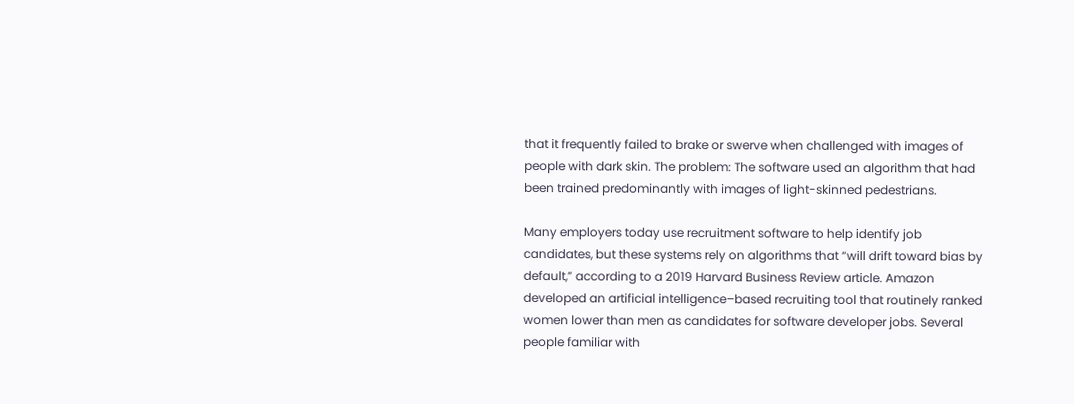that it frequently failed to brake or swerve when challenged with images of people with dark skin. The problem: The software used an algorithm that had been trained predominantly with images of light-skinned pedestrians.

Many employers today use recruitment software to help identify job candidates, but these systems rely on algorithms that “will drift toward bias by default,” according to a 2019 Harvard Business Review article. Amazon developed an artificial intelligence–based recruiting tool that routinely ranked women lower than men as candidates for software developer jobs. Several people familiar with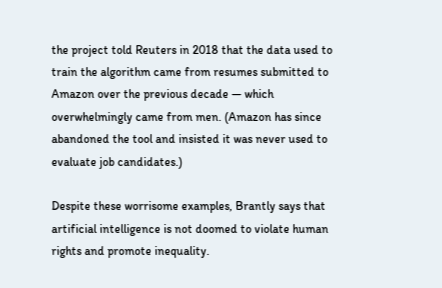the project told Reuters in 2018 that the data used to train the algorithm came from resumes submitted to Amazon over the previous decade — which overwhelmingly came from men. (Amazon has since abandoned the tool and insisted it was never used to evaluate job candidates.)

Despite these worrisome examples, Brantly says that artificial intelligence is not doomed to violate human rights and promote inequality.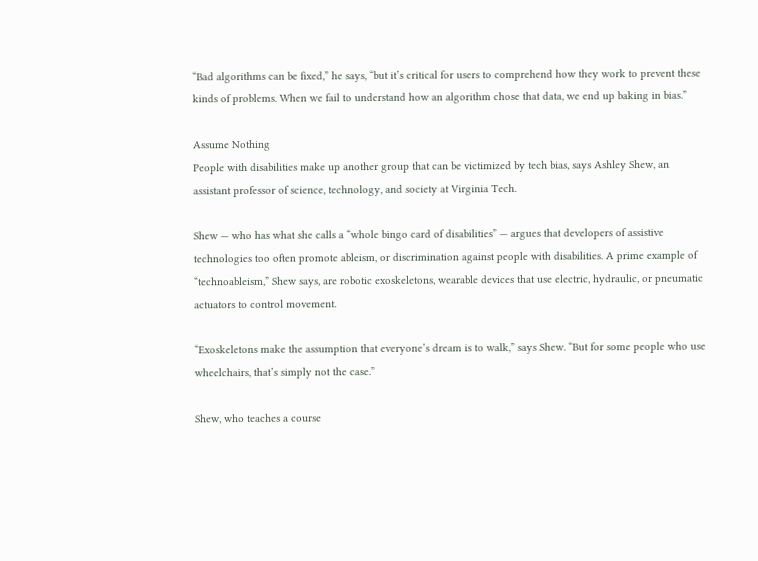“Bad algorithms can be fixed,” he says, “but it’s critical for users to comprehend how they work to prevent these kinds of problems. When we fail to understand how an algorithm chose that data, we end up baking in bias.”

Assume Nothing
People with disabilities make up another group that can be victimized by tech bias, says Ashley Shew, an assistant professor of science, technology, and society at Virginia Tech.

Shew — who has what she calls a “whole bingo card of disabilities” — argues that developers of assistive technologies too often promote ableism, or discrimination against people with disabilities. A prime example of “technoableism,” Shew says, are robotic exoskeletons, wearable devices that use electric, hydraulic, or pneumatic actuators to control movement.

“Exoskeletons make the assumption that everyone’s dream is to walk,” says Shew. “But for some people who use wheelchairs, that’s simply not the case.”

Shew, who teaches a course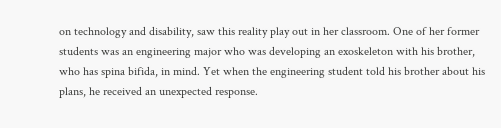on technology and disability, saw this reality play out in her classroom. One of her former students was an engineering major who was developing an exoskeleton with his brother, who has spina bifida, in mind. Yet when the engineering student told his brother about his plans, he received an unexpected response.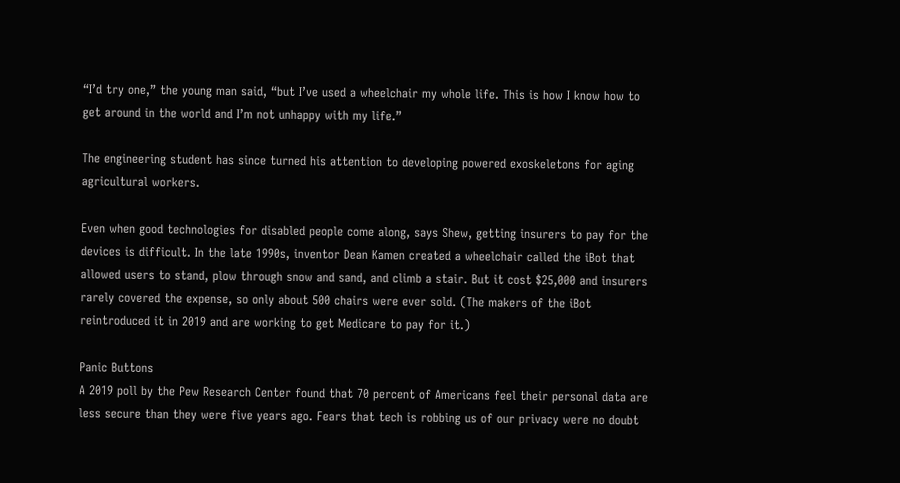“I’d try one,” the young man said, “but I’ve used a wheelchair my whole life. This is how I know how to get around in the world and I’m not unhappy with my life.”

The engineering student has since turned his attention to developing powered exoskeletons for aging agricultural workers.

Even when good technologies for disabled people come along, says Shew, getting insurers to pay for the devices is difficult. In the late 1990s, inventor Dean Kamen created a wheelchair called the iBot that allowed users to stand, plow through snow and sand, and climb a stair. But it cost $25,000 and insurers rarely covered the expense, so only about 500 chairs were ever sold. (The makers of the iBot reintroduced it in 2019 and are working to get Medicare to pay for it.)

Panic Buttons
A 2019 poll by the Pew Research Center found that 70 percent of Americans feel their personal data are less secure than they were five years ago. Fears that tech is robbing us of our privacy were no doubt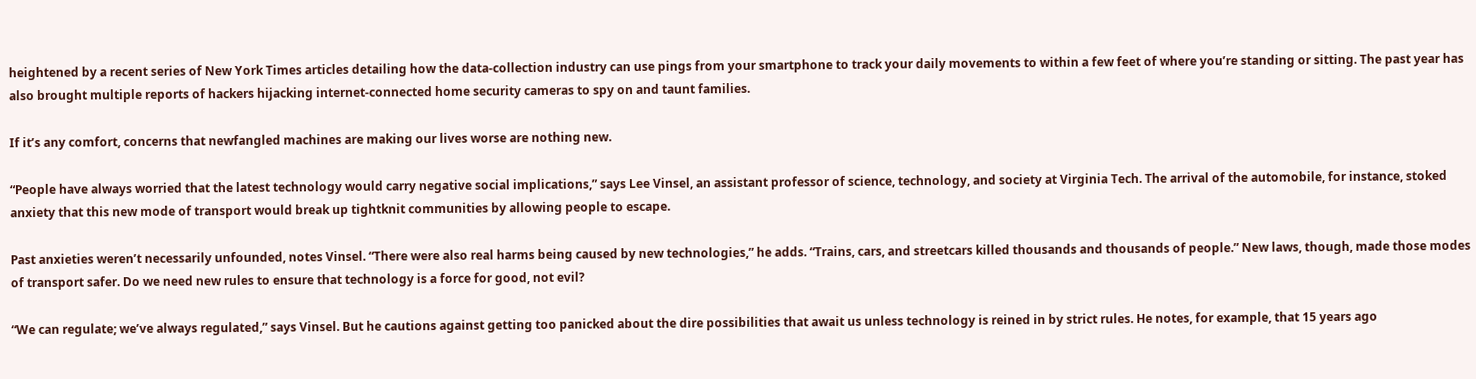heightened by a recent series of New York Times articles detailing how the data-collection industry can use pings from your smartphone to track your daily movements to within a few feet of where you’re standing or sitting. The past year has also brought multiple reports of hackers hijacking internet-connected home security cameras to spy on and taunt families.

If it’s any comfort, concerns that newfangled machines are making our lives worse are nothing new.

“People have always worried that the latest technology would carry negative social implications,” says Lee Vinsel, an assistant professor of science, technology, and society at Virginia Tech. The arrival of the automobile, for instance, stoked anxiety that this new mode of transport would break up tightknit communities by allowing people to escape.

Past anxieties weren’t necessarily unfounded, notes Vinsel. “There were also real harms being caused by new technologies,” he adds. “Trains, cars, and streetcars killed thousands and thousands of people.” New laws, though, made those modes of transport safer. Do we need new rules to ensure that technology is a force for good, not evil?

“We can regulate; we’ve always regulated,” says Vinsel. But he cautions against getting too panicked about the dire possibilities that await us unless technology is reined in by strict rules. He notes, for example, that 15 years ago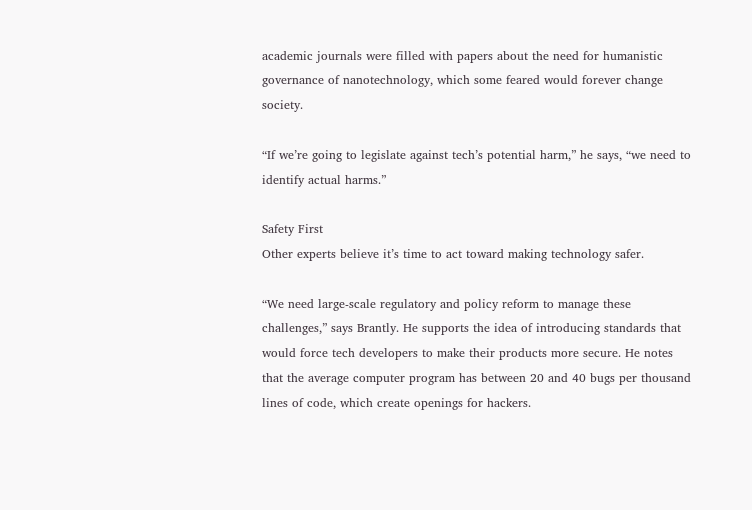academic journals were filled with papers about the need for humanistic governance of nanotechnology, which some feared would forever change society.

“If we’re going to legislate against tech’s potential harm,” he says, “we need to identify actual harms.”

Safety First
Other experts believe it’s time to act toward making technology safer.

“We need large-scale regulatory and policy reform to manage these challenges,” says Brantly. He supports the idea of introducing standards that would force tech developers to make their products more secure. He notes that the average computer program has between 20 and 40 bugs per thousand lines of code, which create openings for hackers.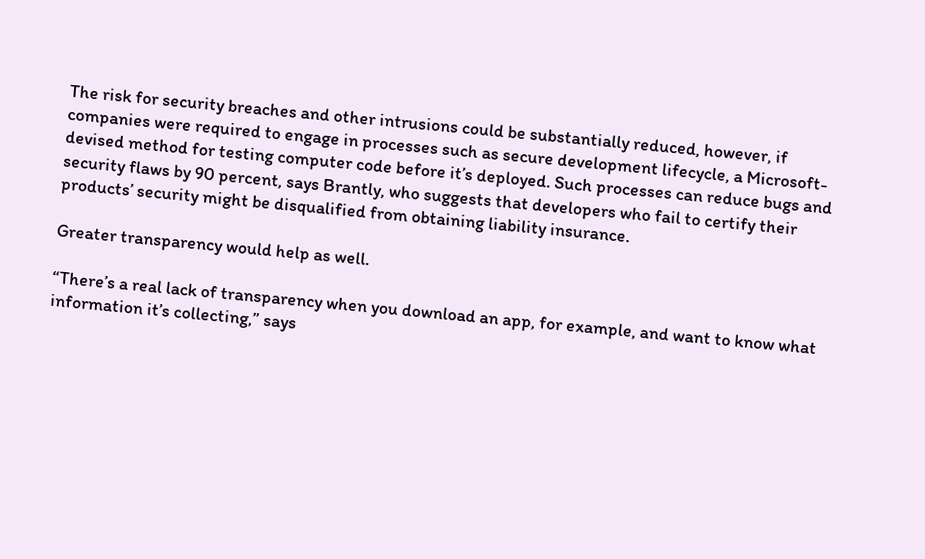The risk for security breaches and other intrusions could be substantially reduced, however, if companies were required to engage in processes such as secure development lifecycle, a Microsoft-devised method for testing computer code before it’s deployed. Such processes can reduce bugs and security flaws by 90 percent, says Brantly, who suggests that developers who fail to certify their products’ security might be disqualified from obtaining liability insurance.

Greater transparency would help as well.

“There’s a real lack of transparency when you download an app, for example, and want to know what information it’s collecting,” says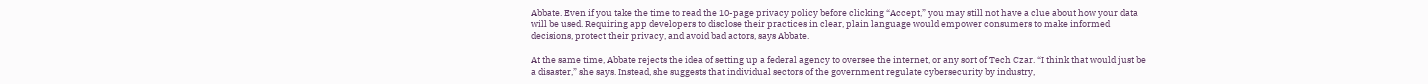Abbate. Even if you take the time to read the 10-page privacy policy before clicking “Accept,” you may still not have a clue about how your data will be used. Requiring app developers to disclose their practices in clear, plain language would empower consumers to make informed decisions, protect their privacy, and avoid bad actors, says Abbate.

At the same time, Abbate rejects the idea of setting up a federal agency to oversee the internet, or any sort of Tech Czar. “I think that would just be a disaster,” she says. Instead, she suggests that individual sectors of the government regulate cybersecurity by industry,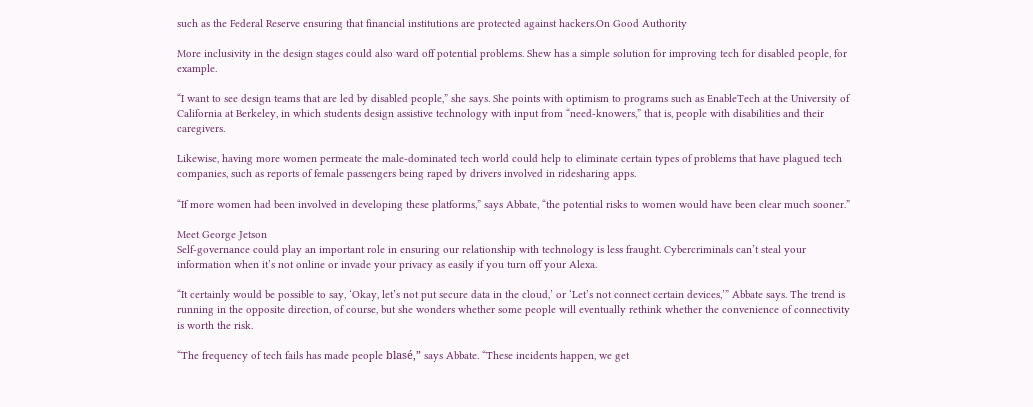such as the Federal Reserve ensuring that financial institutions are protected against hackers.On Good Authority

More inclusivity in the design stages could also ward off potential problems. Shew has a simple solution for improving tech for disabled people, for example.

“I want to see design teams that are led by disabled people,” she says. She points with optimism to programs such as EnableTech at the University of California at Berkeley, in which students design assistive technology with input from “need-knowers,” that is, people with disabilities and their caregivers.

Likewise, having more women permeate the male-dominated tech world could help to eliminate certain types of problems that have plagued tech companies, such as reports of female passengers being raped by drivers involved in ridesharing apps.

“If more women had been involved in developing these platforms,” says Abbate, “the potential risks to women would have been clear much sooner.”

Meet George Jetson
Self-governance could play an important role in ensuring our relationship with technology is less fraught. Cybercriminals can’t steal your information when it’s not online or invade your privacy as easily if you turn off your Alexa.

“It certainly would be possible to say, ‘Okay, let’s not put secure data in the cloud,’ or ‘Let’s not connect certain devices,’” Abbate says. The trend is running in the opposite direction, of course, but she wonders whether some people will eventually rethink whether the convenience of connectivity is worth the risk.

“The frequency of tech fails has made people blasé,” says Abbate. “These incidents happen, we get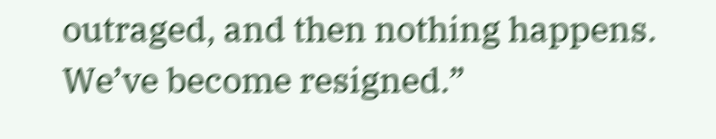outraged, and then nothing happens. We’ve become resigned.”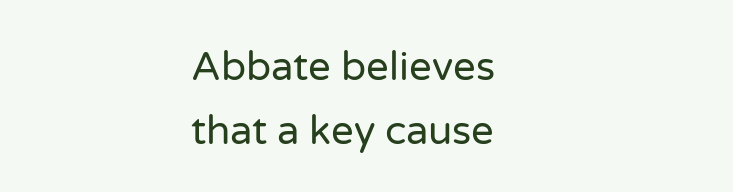Abbate believes that a key cause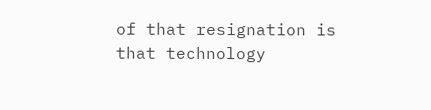of that resignation is that technology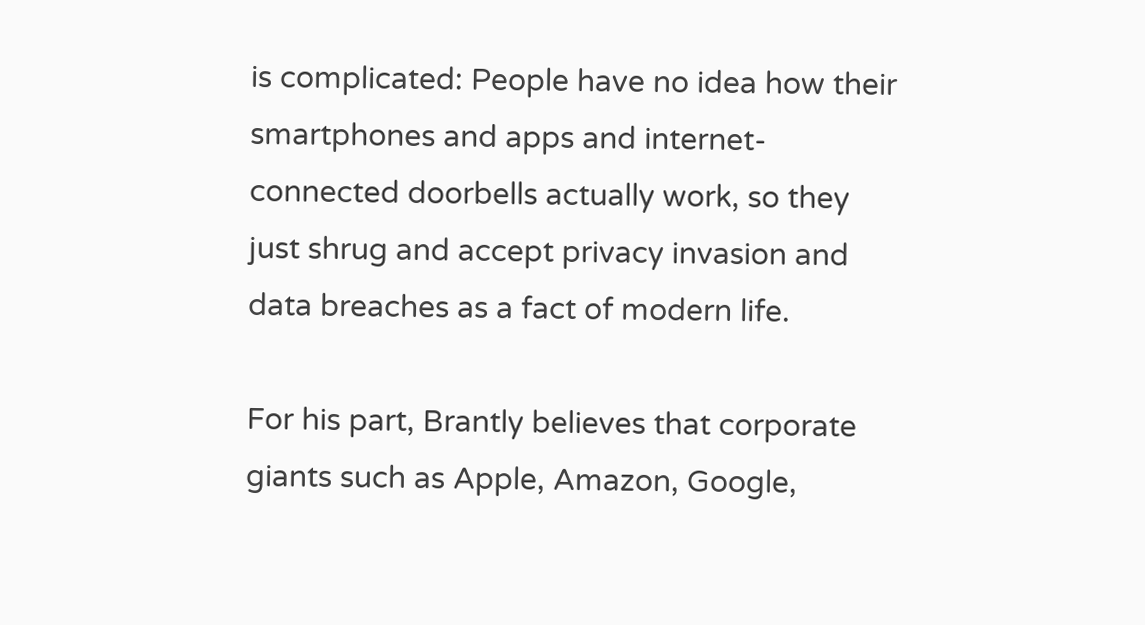is complicated: People have no idea how their smartphones and apps and internet-connected doorbells actually work, so they just shrug and accept privacy invasion and data breaches as a fact of modern life.

For his part, Brantly believes that corporate giants such as Apple, Amazon, Google,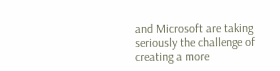and Microsoft are taking seriously the challenge of creating a more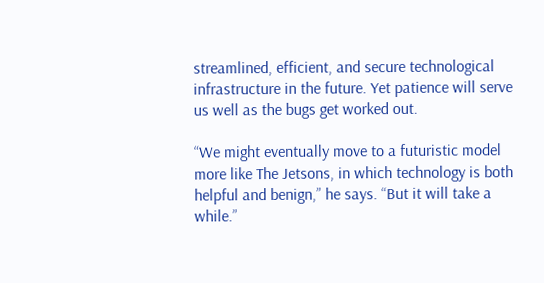streamlined, efficient, and secure technological infrastructure in the future. Yet patience will serve us well as the bugs get worked out.

“We might eventually move to a futuristic model more like The Jetsons, in which technology is both helpful and benign,” he says. “But it will take a while.”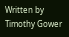Written by Timothy Gower